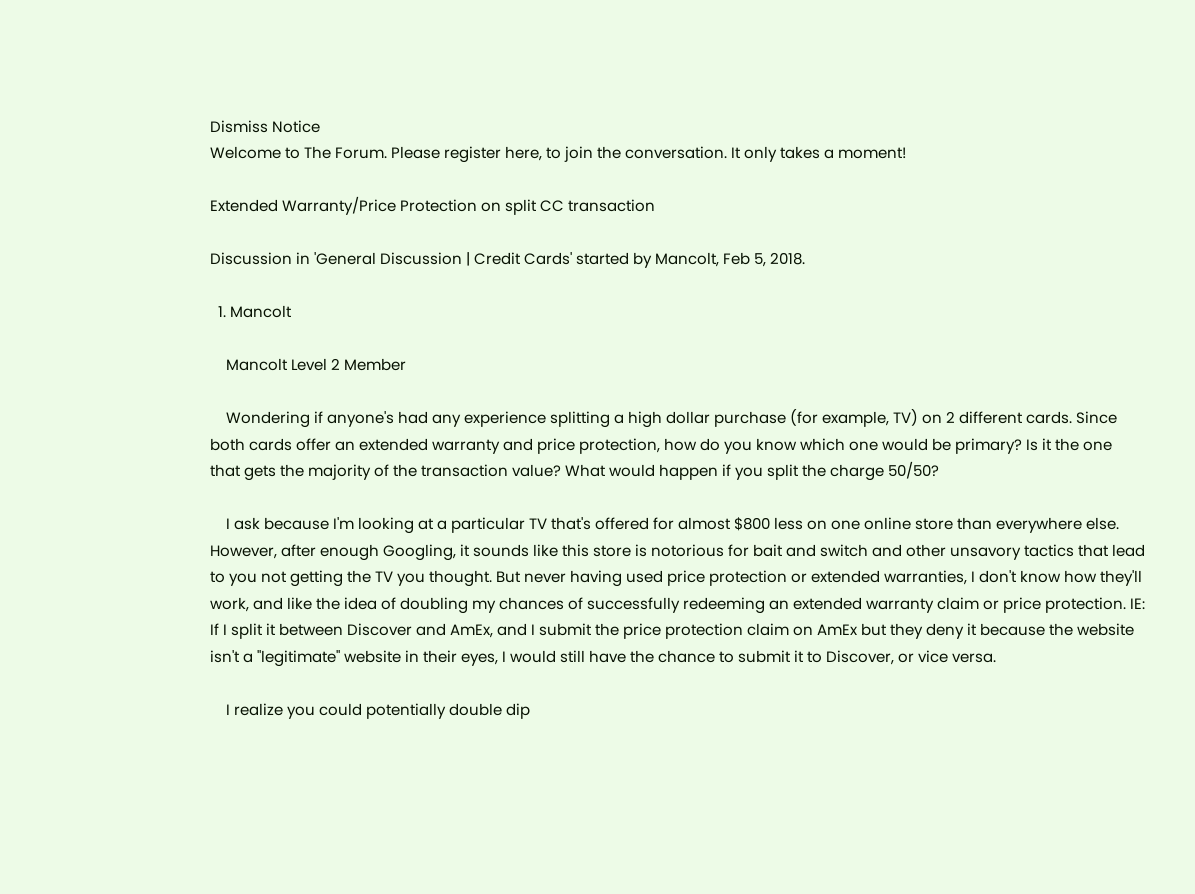Dismiss Notice
Welcome to The Forum. Please register here, to join the conversation. It only takes a moment!

Extended Warranty/Price Protection on split CC transaction

Discussion in 'General Discussion | Credit Cards' started by Mancolt, Feb 5, 2018.

  1. Mancolt

    Mancolt Level 2 Member

    Wondering if anyone's had any experience splitting a high dollar purchase (for example, TV) on 2 different cards. Since both cards offer an extended warranty and price protection, how do you know which one would be primary? Is it the one that gets the majority of the transaction value? What would happen if you split the charge 50/50?

    I ask because I'm looking at a particular TV that's offered for almost $800 less on one online store than everywhere else. However, after enough Googling, it sounds like this store is notorious for bait and switch and other unsavory tactics that lead to you not getting the TV you thought. But never having used price protection or extended warranties, I don't know how they'll work, and like the idea of doubling my chances of successfully redeeming an extended warranty claim or price protection. IE: If I split it between Discover and AmEx, and I submit the price protection claim on AmEx but they deny it because the website isn't a "legitimate" website in their eyes, I would still have the chance to submit it to Discover, or vice versa.

    I realize you could potentially double dip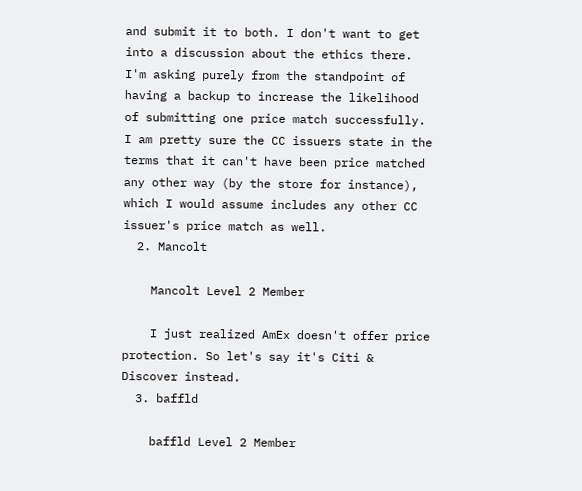and submit it to both. I don't want to get into a discussion about the ethics there. I'm asking purely from the standpoint of having a backup to increase the likelihood of submitting one price match successfully. I am pretty sure the CC issuers state in the terms that it can't have been price matched any other way (by the store for instance), which I would assume includes any other CC issuer's price match as well.
  2. Mancolt

    Mancolt Level 2 Member

    I just realized AmEx doesn't offer price protection. So let's say it's Citi & Discover instead.
  3. baffld

    baffld Level 2 Member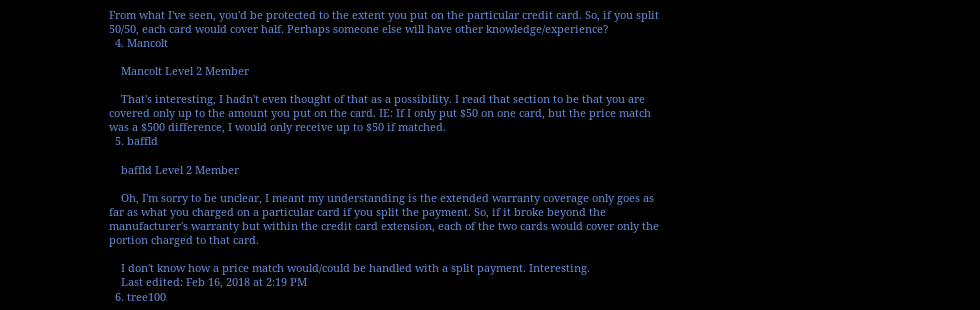From what I've seen, you'd be protected to the extent you put on the particular credit card. So, if you split 50/50, each card would cover half. Perhaps someone else will have other knowledge/experience?
  4. Mancolt

    Mancolt Level 2 Member

    That's interesting, I hadn't even thought of that as a possibility. I read that section to be that you are covered only up to the amount you put on the card. IE: If I only put $50 on one card, but the price match was a $500 difference, I would only receive up to $50 if matched.
  5. baffld

    baffld Level 2 Member

    Oh, I'm sorry to be unclear, I meant my understanding is the extended warranty coverage only goes as far as what you charged on a particular card if you split the payment. So, if it broke beyond the manufacturer's warranty but within the credit card extension, each of the two cards would cover only the portion charged to that card.

    I don't know how a price match would/could be handled with a split payment. Interesting.
    Last edited: Feb 16, 2018 at 2:19 PM
  6. tree100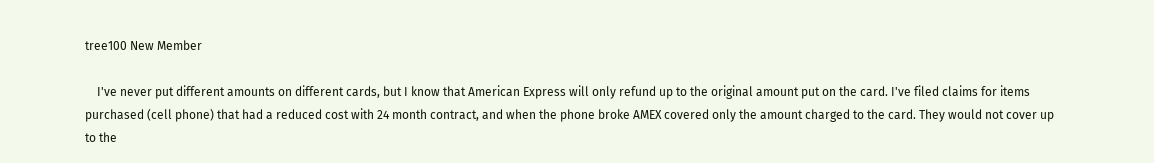tree100 New Member

    I've never put different amounts on different cards, but I know that American Express will only refund up to the original amount put on the card. I've filed claims for items purchased (cell phone) that had a reduced cost with 24 month contract, and when the phone broke AMEX covered only the amount charged to the card. They would not cover up to the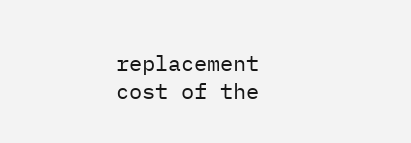replacement cost of the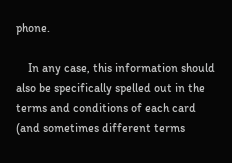phone.

    In any case, this information should also be specifically spelled out in the terms and conditions of each card (and sometimes different terms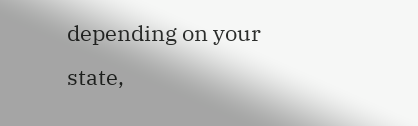depending on your state,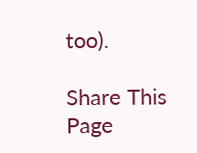too).

Share This Page